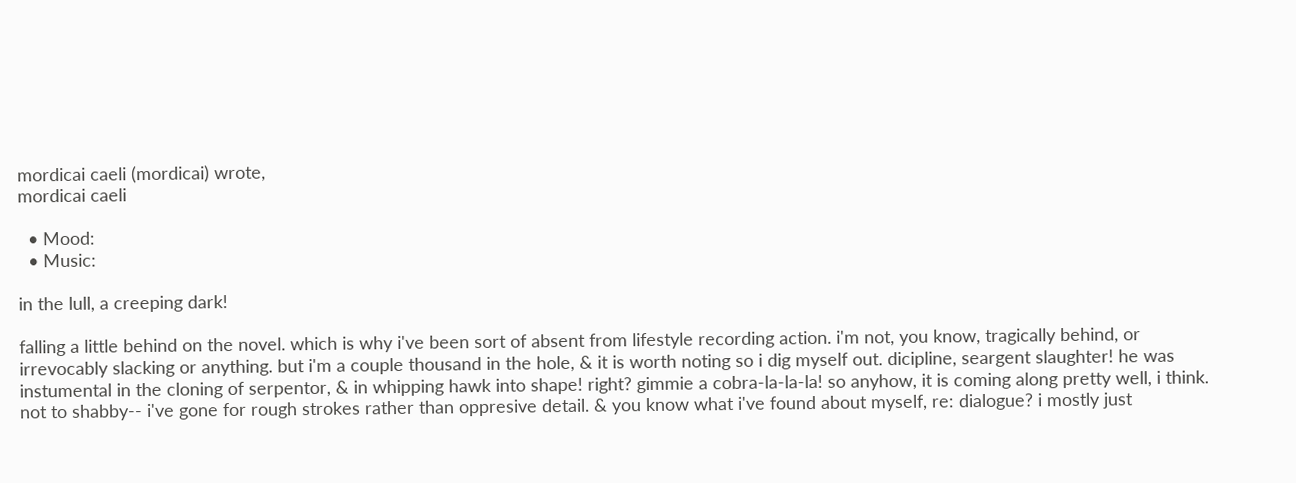mordicai caeli (mordicai) wrote,
mordicai caeli

  • Mood:
  • Music:

in the lull, a creeping dark!

falling a little behind on the novel. which is why i've been sort of absent from lifestyle recording action. i'm not, you know, tragically behind, or irrevocably slacking or anything. but i'm a couple thousand in the hole, & it is worth noting so i dig myself out. dicipline, seargent slaughter! he was instumental in the cloning of serpentor, & in whipping hawk into shape! right? gimmie a cobra-la-la-la! so anyhow, it is coming along pretty well, i think. not to shabby-- i've gone for rough strokes rather than oppresive detail. & you know what i've found about myself, re: dialogue? i mostly just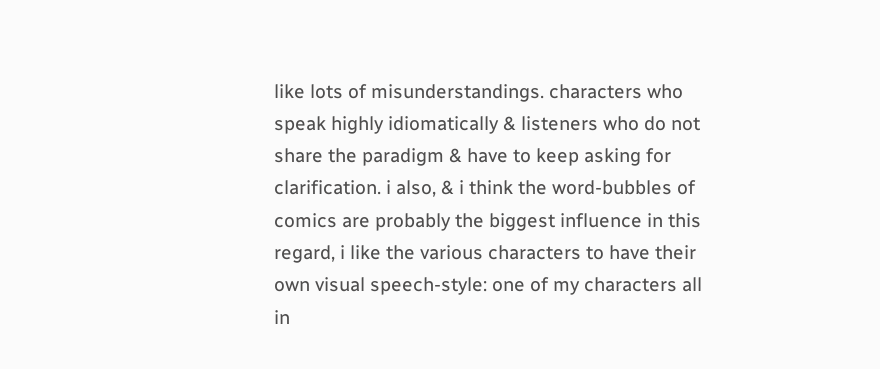like lots of misunderstandings. characters who speak highly idiomatically & listeners who do not share the paradigm & have to keep asking for clarification. i also, & i think the word-bubbles of comics are probably the biggest influence in this regard, i like the various characters to have their own visual speech-style: one of my characters all in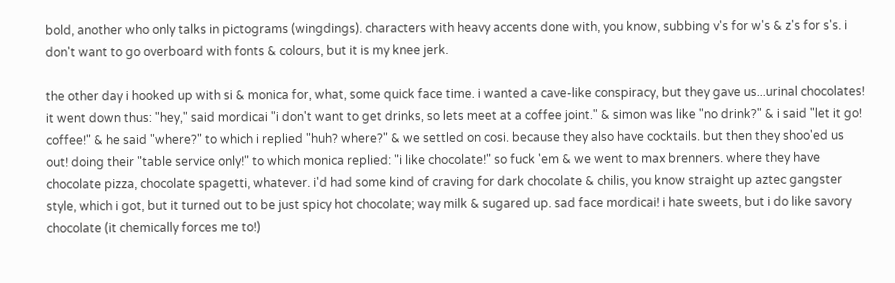bold, another who only talks in pictograms (wingdings). characters with heavy accents done with, you know, subbing v's for w's & z's for s's. i don't want to go overboard with fonts & colours, but it is my knee jerk.

the other day i hooked up with si & monica for, what, some quick face time. i wanted a cave-like conspiracy, but they gave us...urinal chocolates! it went down thus: "hey," said mordicai "i don't want to get drinks, so lets meet at a coffee joint." & simon was like "no drink?" & i said "let it go! coffee!" & he said "where?" to which i replied "huh? where?" & we settled on cosi. because they also have cocktails. but then they shoo'ed us out! doing their "table service only!" to which monica replied: "i like chocolate!" so fuck 'em & we went to max brenners. where they have chocolate pizza, chocolate spagetti, whatever. i'd had some kind of craving for dark chocolate & chilis, you know straight up aztec gangster style, which i got, but it turned out to be just spicy hot chocolate; way milk & sugared up. sad face mordicai! i hate sweets, but i do like savory chocolate (it chemically forces me to!)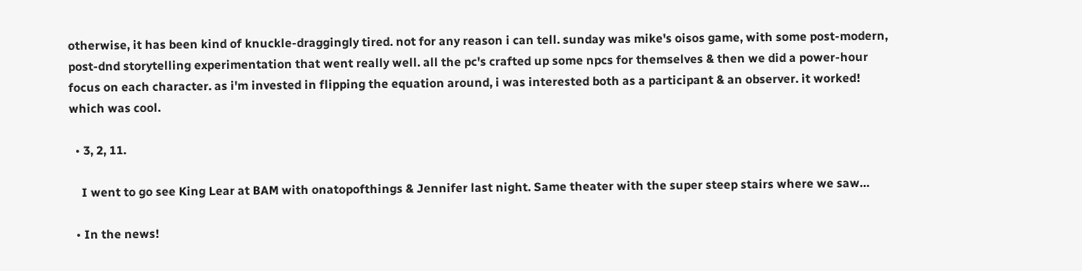otherwise, it has been kind of knuckle-draggingly tired. not for any reason i can tell. sunday was mike's oisos game, with some post-modern, post-dnd storytelling experimentation that went really well. all the pc's crafted up some npcs for themselves & then we did a power-hour focus on each character. as i'm invested in flipping the equation around, i was interested both as a participant & an observer. it worked! which was cool.

  • 3, 2, 11.

    I went to go see King Lear at BAM with onatopofthings & Jennifer last night. Same theater with the super steep stairs where we saw…

  • In the news!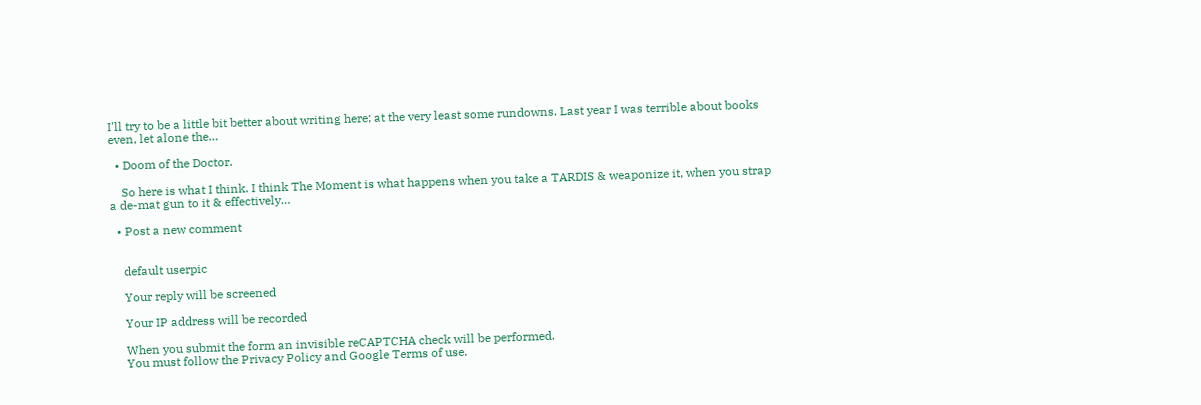I'll try to be a little bit better about writing here; at the very least some rundowns. Last year I was terrible about books even, let alone the…

  • Doom of the Doctor.

    So here is what I think. I think The Moment is what happens when you take a TARDIS & weaponize it, when you strap a de-mat gun to it & effectively…

  • Post a new comment


    default userpic

    Your reply will be screened

    Your IP address will be recorded

    When you submit the form an invisible reCAPTCHA check will be performed.
    You must follow the Privacy Policy and Google Terms of use.